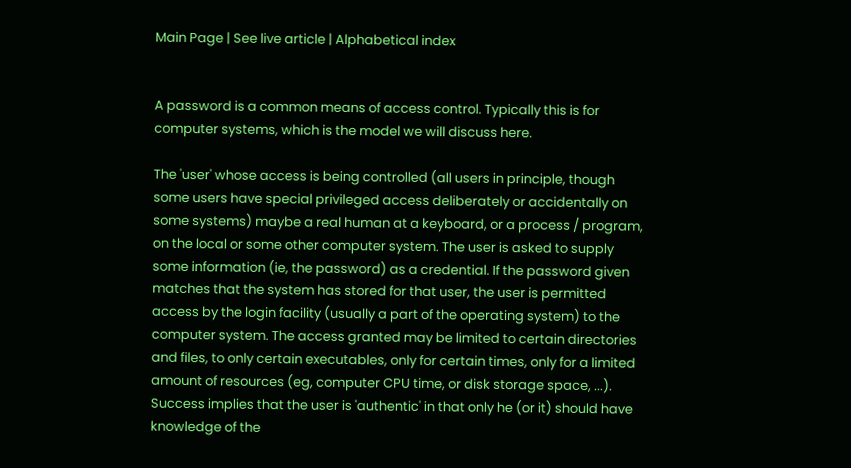Main Page | See live article | Alphabetical index


A password is a common means of access control. Typically this is for computer systems, which is the model we will discuss here.

The 'user' whose access is being controlled (all users in principle, though some users have special privileged access deliberately or accidentally on some systems) maybe a real human at a keyboard, or a process / program, on the local or some other computer system. The user is asked to supply some information (ie, the password) as a credential. If the password given matches that the system has stored for that user, the user is permitted access by the login facility (usually a part of the operating system) to the computer system. The access granted may be limited to certain directories and files, to only certain executables, only for certain times, only for a limited amount of resources (eg, computer CPU time, or disk storage space, ...). Success implies that the user is 'authentic' in that only he (or it) should have knowledge of the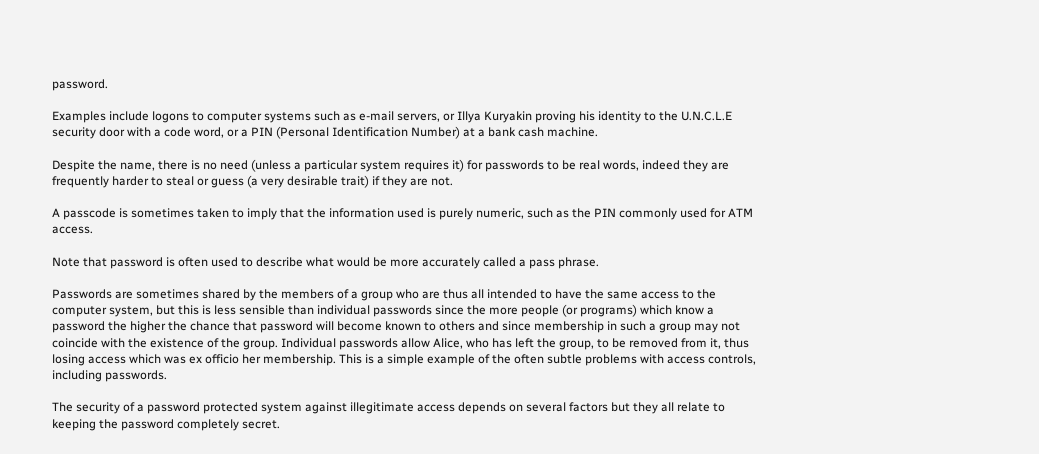password.

Examples include logons to computer systems such as e-mail servers, or Illya Kuryakin proving his identity to the U.N.C.L.E security door with a code word, or a PIN (Personal Identification Number) at a bank cash machine.

Despite the name, there is no need (unless a particular system requires it) for passwords to be real words, indeed they are frequently harder to steal or guess (a very desirable trait) if they are not.

A passcode is sometimes taken to imply that the information used is purely numeric, such as the PIN commonly used for ATM access.

Note that password is often used to describe what would be more accurately called a pass phrase.

Passwords are sometimes shared by the members of a group who are thus all intended to have the same access to the computer system, but this is less sensible than individual passwords since the more people (or programs) which know a password the higher the chance that password will become known to others and since membership in such a group may not coincide with the existence of the group. Individual passwords allow Alice, who has left the group, to be removed from it, thus losing access which was ex officio her membership. This is a simple example of the often subtle problems with access controls, including passwords.

The security of a password protected system against illegitimate access depends on several factors but they all relate to keeping the password completely secret.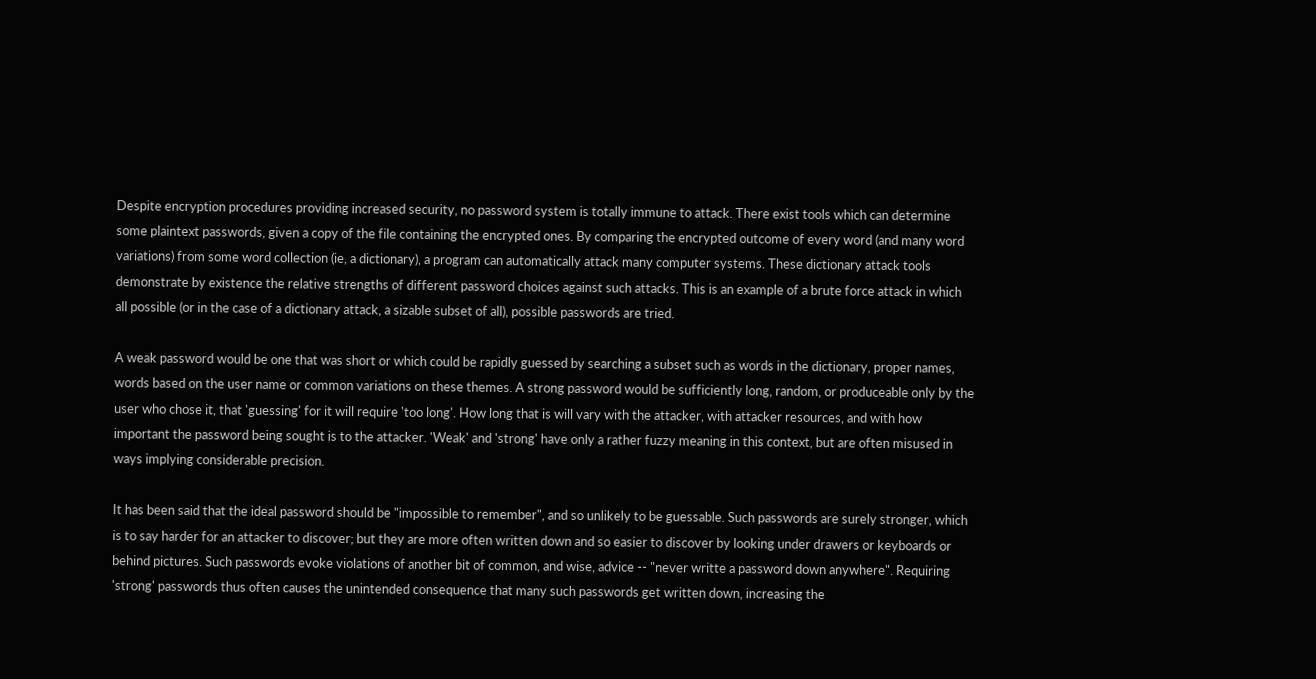Despite encryption procedures providing increased security, no password system is totally immune to attack. There exist tools which can determine some plaintext passwords, given a copy of the file containing the encrypted ones. By comparing the encrypted outcome of every word (and many word variations) from some word collection (ie, a dictionary), a program can automatically attack many computer systems. These dictionary attack tools demonstrate by existence the relative strengths of different password choices against such attacks. This is an example of a brute force attack in which all possible (or in the case of a dictionary attack, a sizable subset of all), possible passwords are tried.

A weak password would be one that was short or which could be rapidly guessed by searching a subset such as words in the dictionary, proper names, words based on the user name or common variations on these themes. A strong password would be sufficiently long, random, or produceable only by the user who chose it, that 'guessing' for it will require 'too long'. How long that is will vary with the attacker, with attacker resources, and with how important the password being sought is to the attacker. 'Weak' and 'strong' have only a rather fuzzy meaning in this context, but are often misused in ways implying considerable precision.

It has been said that the ideal password should be "impossible to remember", and so unlikely to be guessable. Such passwords are surely stronger, which is to say harder for an attacker to discover; but they are more often written down and so easier to discover by looking under drawers or keyboards or behind pictures. Such passwords evoke violations of another bit of common, and wise, advice -- "never writte a password down anywhere". Requiring 'strong' passwords thus often causes the unintended consequence that many such passwords get written down, increasing the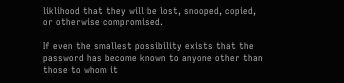liklihood that they will be lost, snooped, copied, or otherwise compromised.

If even the smallest possibility exists that the password has become known to anyone other than those to whom it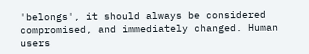'belongs', it should always be considered compromised, and immediately changed. Human users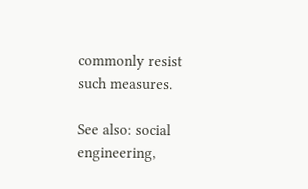commonly resist such measures.

See also: social engineering,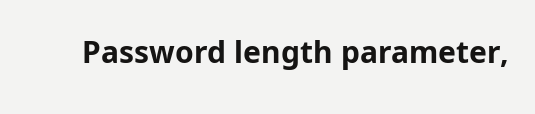Password length parameter,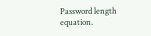Password length equation.